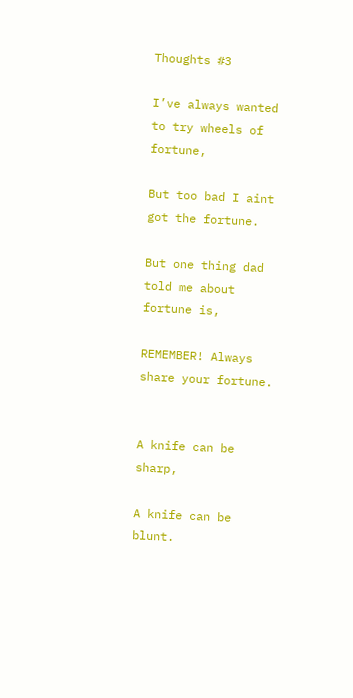Thoughts #3

I’ve always wanted to try wheels of fortune,

But too bad I aint got the fortune.

But one thing dad told me about fortune is,

REMEMBER! Always share your fortune.


A knife can be sharp,

A knife can be blunt.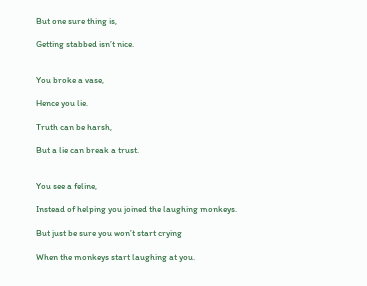But one sure thing is,

Getting stabbed isn’t nice.


You broke a vase,

Hence you lie.

Truth can be harsh,

But a lie can break a trust.


You see a feline,

Instead of helping you joined the laughing monkeys.

But just be sure you won’t start crying

When the monkeys start laughing at you.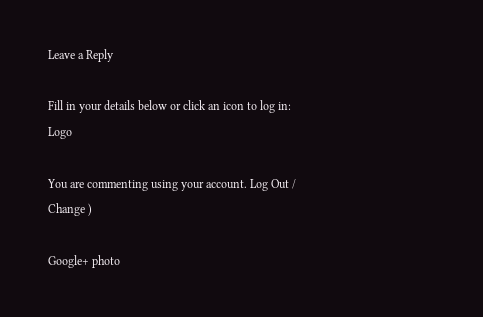Leave a Reply

Fill in your details below or click an icon to log in: Logo

You are commenting using your account. Log Out /  Change )

Google+ photo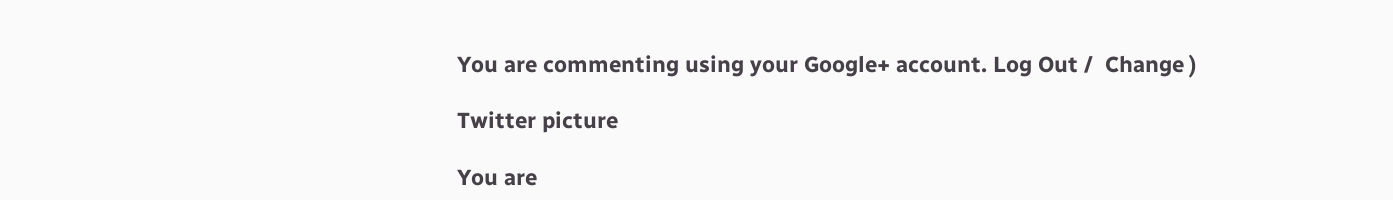You are commenting using your Google+ account. Log Out /  Change )

Twitter picture

You are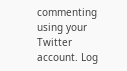commenting using your Twitter account. Log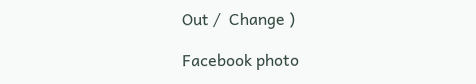Out /  Change )

Facebook photo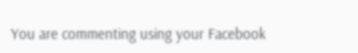You are commenting using your Facebook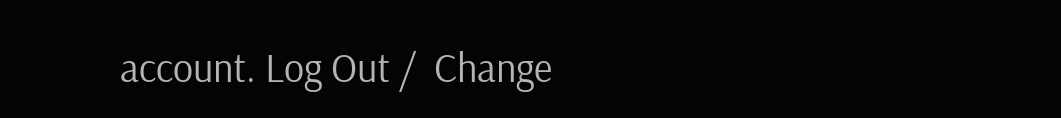account. Log Out /  Change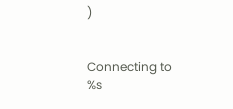)


Connecting to %s